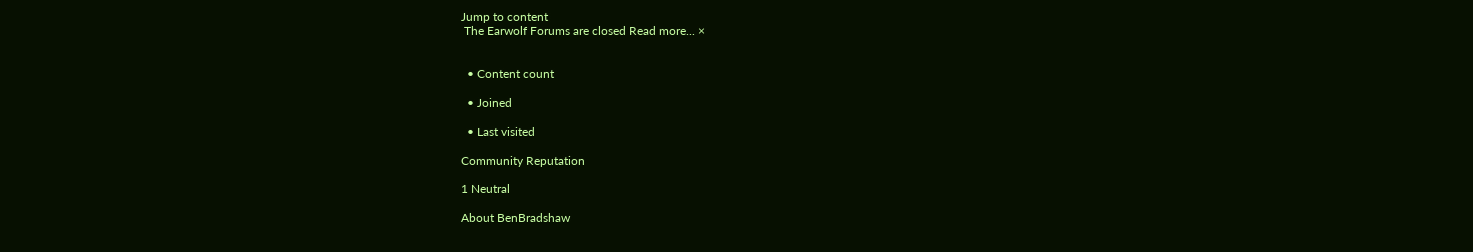Jump to content
 The Earwolf Forums are closed Read more... ×


  • Content count

  • Joined

  • Last visited

Community Reputation

1 Neutral

About BenBradshaw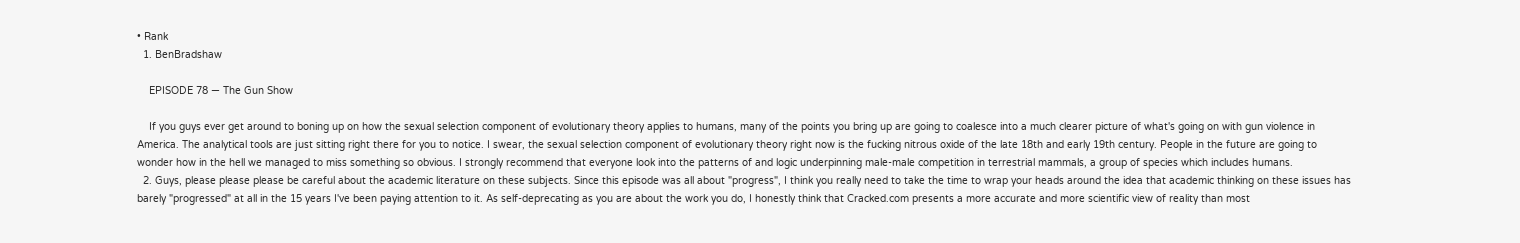• Rank
  1. BenBradshaw

    EPISODE 78 — The Gun Show

    If you guys ever get around to boning up on how the sexual selection component of evolutionary theory applies to humans, many of the points you bring up are going to coalesce into a much clearer picture of what's going on with gun violence in America. The analytical tools are just sitting right there for you to notice. I swear, the sexual selection component of evolutionary theory right now is the fucking nitrous oxide of the late 18th and early 19th century. People in the future are going to wonder how in the hell we managed to miss something so obvious. I strongly recommend that everyone look into the patterns of and logic underpinning male-male competition in terrestrial mammals, a group of species which includes humans.
  2. Guys, please please please be careful about the academic literature on these subjects. Since this episode was all about "progress", I think you really need to take the time to wrap your heads around the idea that academic thinking on these issues has barely "progressed" at all in the 15 years I've been paying attention to it. As self-deprecating as you are about the work you do, I honestly think that Cracked.com presents a more accurate and more scientific view of reality than most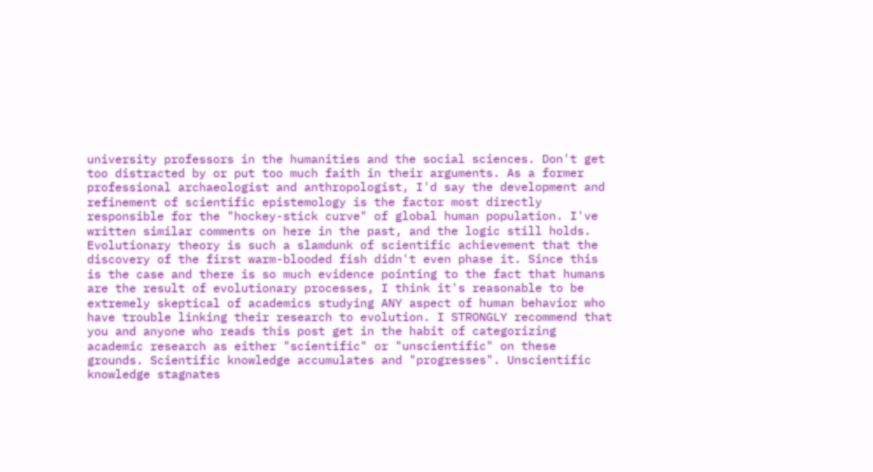university professors in the humanities and the social sciences. Don't get too distracted by or put too much faith in their arguments. As a former professional archaeologist and anthropologist, I'd say the development and refinement of scientific epistemology is the factor most directly responsible for the "hockey-stick curve" of global human population. I've written similar comments on here in the past, and the logic still holds. Evolutionary theory is such a slamdunk of scientific achievement that the discovery of the first warm-blooded fish didn't even phase it. Since this is the case and there is so much evidence pointing to the fact that humans are the result of evolutionary processes, I think it's reasonable to be extremely skeptical of academics studying ANY aspect of human behavior who have trouble linking their research to evolution. I STRONGLY recommend that you and anyone who reads this post get in the habit of categorizing academic research as either "scientific" or "unscientific" on these grounds. Scientific knowledge accumulates and "progresses". Unscientific knowledge stagnates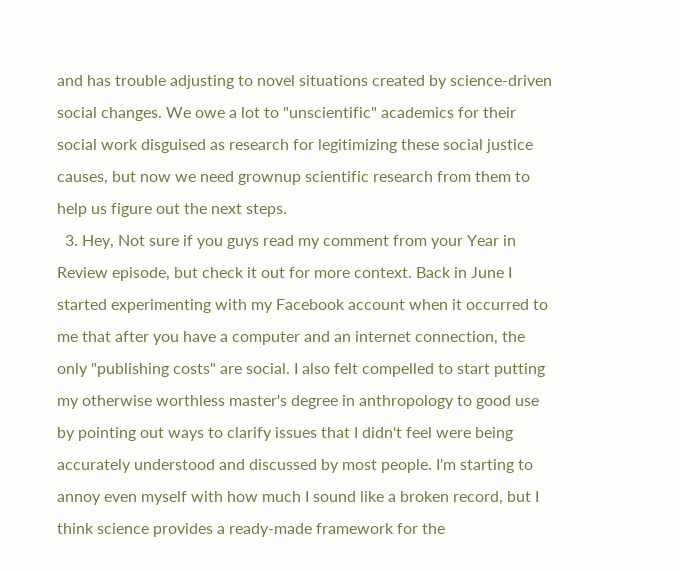and has trouble adjusting to novel situations created by science-driven social changes. We owe a lot to "unscientific" academics for their social work disguised as research for legitimizing these social justice causes, but now we need grownup scientific research from them to help us figure out the next steps.
  3. Hey, Not sure if you guys read my comment from your Year in Review episode, but check it out for more context. Back in June I started experimenting with my Facebook account when it occurred to me that after you have a computer and an internet connection, the only "publishing costs" are social. I also felt compelled to start putting my otherwise worthless master's degree in anthropology to good use by pointing out ways to clarify issues that I didn't feel were being accurately understood and discussed by most people. I'm starting to annoy even myself with how much I sound like a broken record, but I think science provides a ready-made framework for the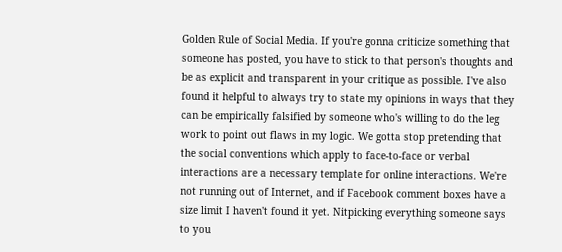Golden Rule of Social Media. If you're gonna criticize something that someone has posted, you have to stick to that person's thoughts and be as explicit and transparent in your critique as possible. I've also found it helpful to always try to state my opinions in ways that they can be empirically falsified by someone who's willing to do the leg work to point out flaws in my logic. We gotta stop pretending that the social conventions which apply to face-to-face or verbal interactions are a necessary template for online interactions. We're not running out of Internet, and if Facebook comment boxes have a size limit I haven't found it yet. Nitpicking everything someone says to you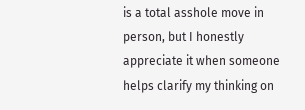is a total asshole move in person, but I honestly appreciate it when someone helps clarify my thinking on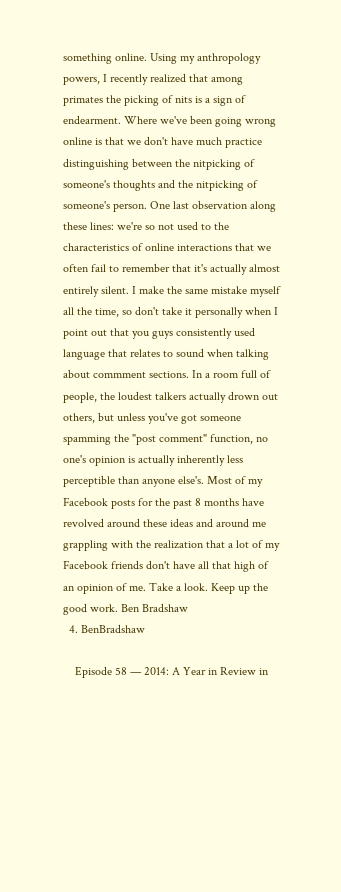something online. Using my anthropology powers, I recently realized that among primates the picking of nits is a sign of endearment. Where we've been going wrong online is that we don't have much practice distinguishing between the nitpicking of someone's thoughts and the nitpicking of someone's person. One last observation along these lines: we're so not used to the characteristics of online interactions that we often fail to remember that it's actually almost entirely silent. I make the same mistake myself all the time, so don't take it personally when I point out that you guys consistently used language that relates to sound when talking about commment sections. In a room full of people, the loudest talkers actually drown out others, but unless you've got someone spamming the "post comment" function, no one's opinion is actually inherently less perceptible than anyone else's. Most of my Facebook posts for the past 8 months have revolved around these ideas and around me grappling with the realization that a lot of my Facebook friends don't have all that high of an opinion of me. Take a look. Keep up the good work. Ben Bradshaw
  4. BenBradshaw

    Episode 58 — 2014: A Year in Review in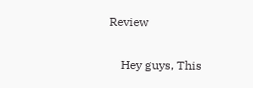Review

    Hey guys, This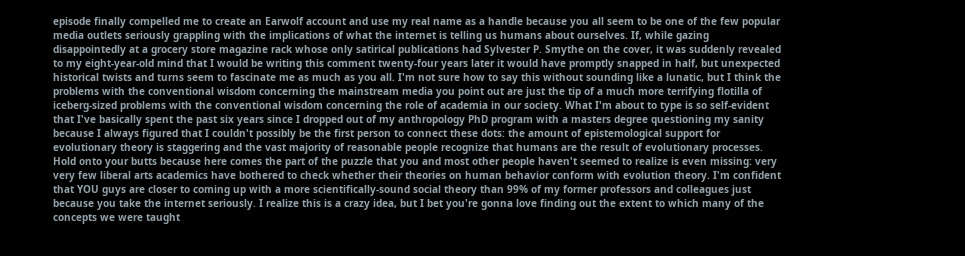episode finally compelled me to create an Earwolf account and use my real name as a handle because you all seem to be one of the few popular media outlets seriously grappling with the implications of what the internet is telling us humans about ourselves. If, while gazing disappointedly at a grocery store magazine rack whose only satirical publications had Sylvester P. Smythe on the cover, it was suddenly revealed to my eight-year-old mind that I would be writing this comment twenty-four years later it would have promptly snapped in half, but unexpected historical twists and turns seem to fascinate me as much as you all. I'm not sure how to say this without sounding like a lunatic, but I think the problems with the conventional wisdom concerning the mainstream media you point out are just the tip of a much more terrifying flotilla of iceberg-sized problems with the conventional wisdom concerning the role of academia in our society. What I'm about to type is so self-evident that I've basically spent the past six years since I dropped out of my anthropology PhD program with a masters degree questioning my sanity because I always figured that I couldn't possibly be the first person to connect these dots: the amount of epistemological support for evolutionary theory is staggering and the vast majority of reasonable people recognize that humans are the result of evolutionary processes. Hold onto your butts because here comes the part of the puzzle that you and most other people haven't seemed to realize is even missing: very very few liberal arts academics have bothered to check whether their theories on human behavior conform with evolution theory. I'm confident that YOU guys are closer to coming up with a more scientifically-sound social theory than 99% of my former professors and colleagues just because you take the internet seriously. I realize this is a crazy idea, but I bet you're gonna love finding out the extent to which many of the concepts we were taught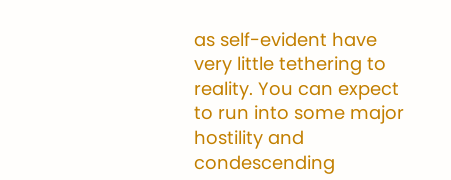as self-evident have very little tethering to reality. You can expect to run into some major hostility and condescending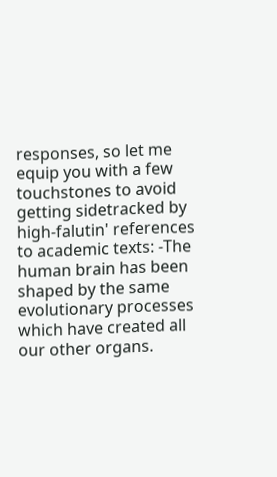responses, so let me equip you with a few touchstones to avoid getting sidetracked by high-falutin' references to academic texts: -The human brain has been shaped by the same evolutionary processes which have created all our other organs.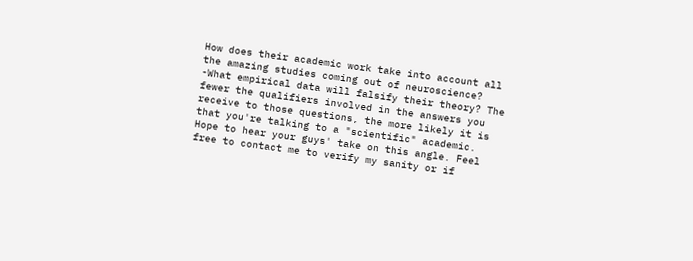How does their academic work take into account all the amazing studies coming out of neuroscience? -What empirical data will falsify their theory? The fewer the qualifiers involved in the answers you receive to those questions, the more likely it is that you're talking to a "scientific" academic. Hope to hear your guys' take on this angle. Feel free to contact me to verify my sanity or if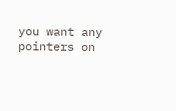you want any pointers on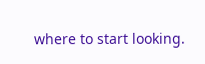where to start looking.